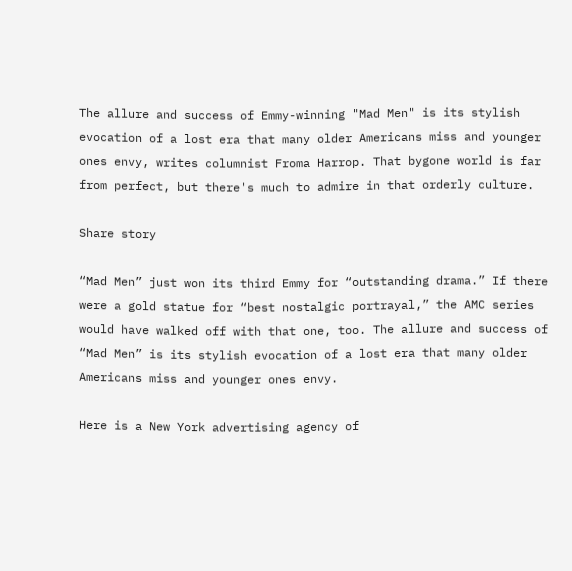The allure and success of Emmy-winning "Mad Men" is its stylish evocation of a lost era that many older Americans miss and younger ones envy, writes columnist Froma Harrop. That bygone world is far from perfect, but there's much to admire in that orderly culture.

Share story

“Mad Men” just won its third Emmy for “outstanding drama.” If there were a gold statue for “best nostalgic portrayal,” the AMC series would have walked off with that one, too. The allure and success of “Mad Men” is its stylish evocation of a lost era that many older Americans miss and younger ones envy.

Here is a New York advertising agency of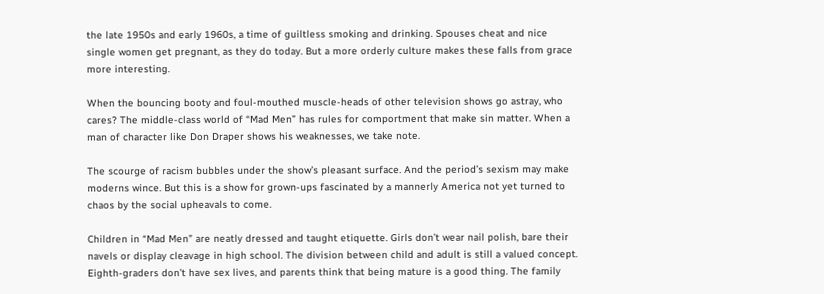the late 1950s and early 1960s, a time of guiltless smoking and drinking. Spouses cheat and nice single women get pregnant, as they do today. But a more orderly culture makes these falls from grace more interesting.

When the bouncing booty and foul-mouthed muscle-heads of other television shows go astray, who cares? The middle-class world of “Mad Men” has rules for comportment that make sin matter. When a man of character like Don Draper shows his weaknesses, we take note.

The scourge of racism bubbles under the show’s pleasant surface. And the period’s sexism may make moderns wince. But this is a show for grown-ups fascinated by a mannerly America not yet turned to chaos by the social upheavals to come.

Children in “Mad Men” are neatly dressed and taught etiquette. Girls don’t wear nail polish, bare their navels or display cleavage in high school. The division between child and adult is still a valued concept. Eighth-graders don’t have sex lives, and parents think that being mature is a good thing. The family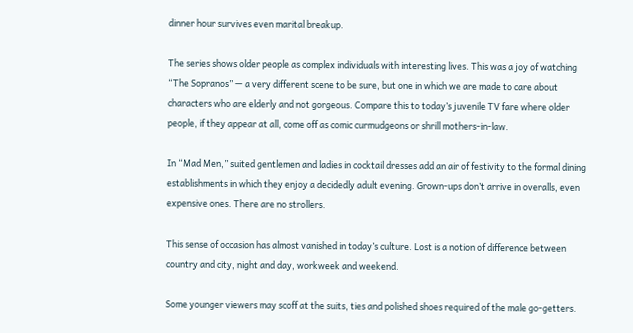dinner hour survives even marital breakup.

The series shows older people as complex individuals with interesting lives. This was a joy of watching “The Sopranos” — a very different scene to be sure, but one in which we are made to care about characters who are elderly and not gorgeous. Compare this to today’s juvenile TV fare where older people, if they appear at all, come off as comic curmudgeons or shrill mothers-in-law.

In “Mad Men,” suited gentlemen and ladies in cocktail dresses add an air of festivity to the formal dining establishments in which they enjoy a decidedly adult evening. Grown-ups don’t arrive in overalls, even expensive ones. There are no strollers.

This sense of occasion has almost vanished in today’s culture. Lost is a notion of difference between country and city, night and day, workweek and weekend.

Some younger viewers may scoff at the suits, ties and polished shoes required of the male go-getters.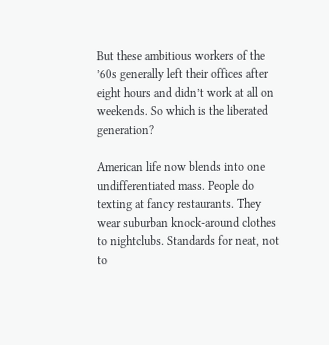But these ambitious workers of the ’60s generally left their offices after eight hours and didn’t work at all on weekends. So which is the liberated generation?

American life now blends into one undifferentiated mass. People do texting at fancy restaurants. They wear suburban knock-around clothes to nightclubs. Standards for neat, not to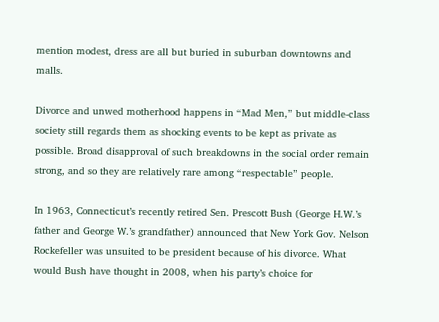mention modest, dress are all but buried in suburban downtowns and malls.

Divorce and unwed motherhood happens in “Mad Men,” but middle-class society still regards them as shocking events to be kept as private as possible. Broad disapproval of such breakdowns in the social order remain strong, and so they are relatively rare among “respectable” people.

In 1963, Connecticut’s recently retired Sen. Prescott Bush (George H.W.’s father and George W.’s grandfather) announced that New York Gov. Nelson Rockefeller was unsuited to be president because of his divorce. What would Bush have thought in 2008, when his party’s choice for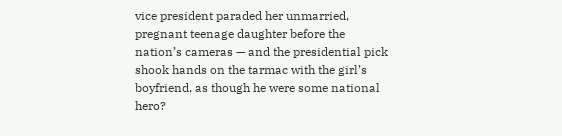vice president paraded her unmarried, pregnant teenage daughter before the nation’s cameras — and the presidential pick shook hands on the tarmac with the girl’s boyfriend, as though he were some national hero?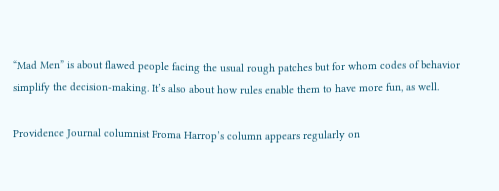“Mad Men” is about flawed people facing the usual rough patches but for whom codes of behavior simplify the decision-making. It’s also about how rules enable them to have more fun, as well.

Providence Journal columnist Froma Harrop’s column appears regularly on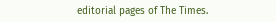editorial pages of The Times.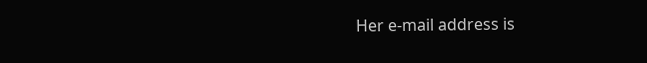Her e-mail address is